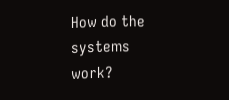How do the systems work?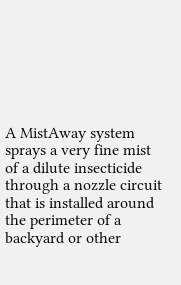A MistAway system sprays a very fine mist of a dilute insecticide through a nozzle circuit that is installed around the perimeter of a backyard or other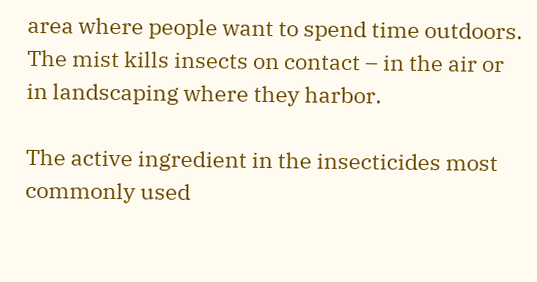area where people want to spend time outdoors.  The mist kills insects on contact – in the air or in landscaping where they harbor.

The active ingredient in the insecticides most commonly used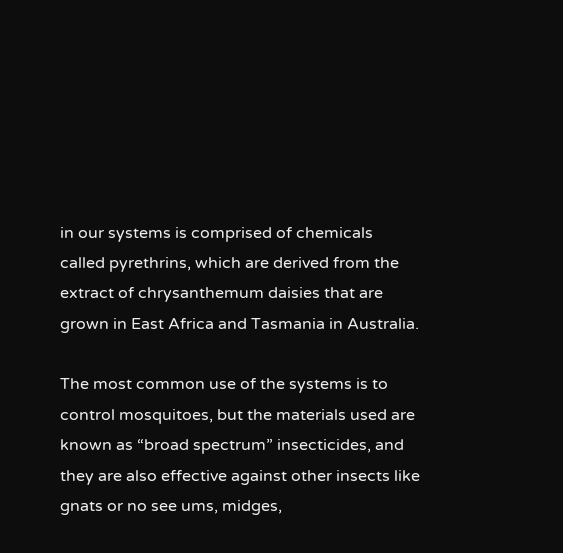in our systems is comprised of chemicals called pyrethrins, which are derived from the extract of chrysanthemum daisies that are grown in East Africa and Tasmania in Australia.

The most common use of the systems is to control mosquitoes, but the materials used are known as “broad spectrum” insecticides, and they are also effective against other insects like gnats or no see ums, midges,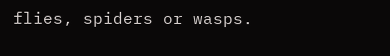flies, spiders or wasps.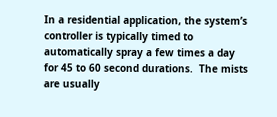In a residential application, the system’s controller is typically timed to automatically spray a few times a day for 45 to 60 second durations.  The mists are usually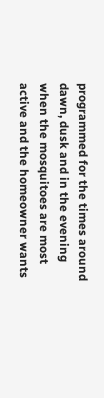programmed for the times around dawn, dusk and in the evening when the mosquitoes are most active and the homeowner wants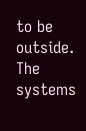to be outside.  The systems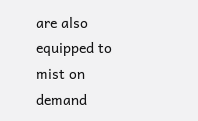are also equipped to mist on demand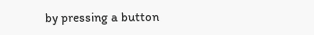by pressing a button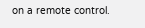on a remote control.